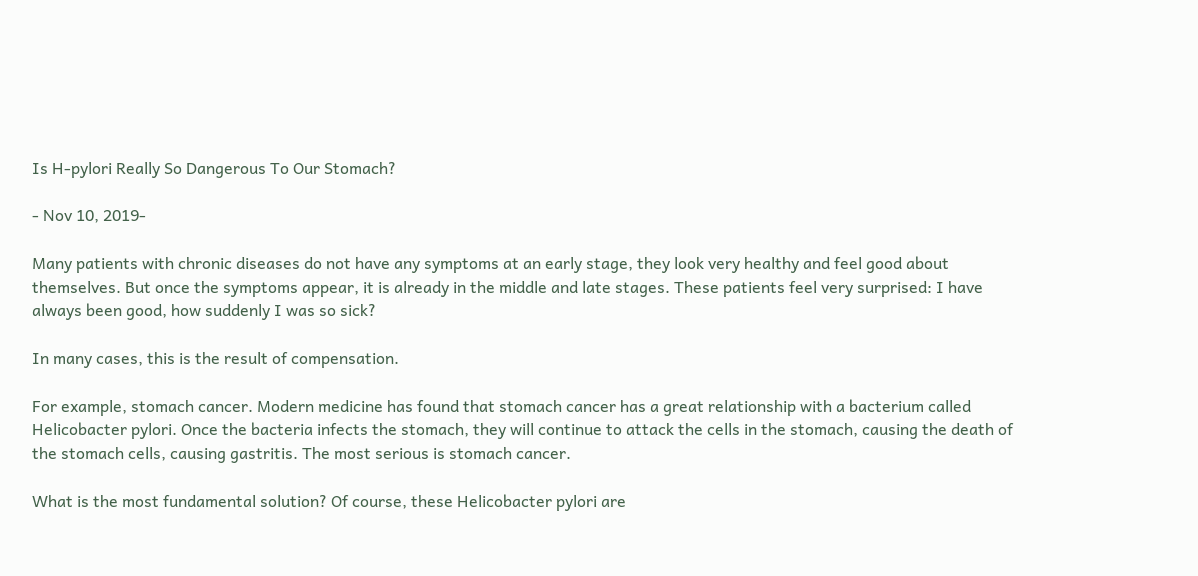Is H-pylori Really So Dangerous To Our Stomach?

- Nov 10, 2019-

Many patients with chronic diseases do not have any symptoms at an early stage, they look very healthy and feel good about themselves. But once the symptoms appear, it is already in the middle and late stages. These patients feel very surprised: I have always been good, how suddenly I was so sick?

In many cases, this is the result of compensation.

For example, stomach cancer. Modern medicine has found that stomach cancer has a great relationship with a bacterium called Helicobacter pylori. Once the bacteria infects the stomach, they will continue to attack the cells in the stomach, causing the death of the stomach cells, causing gastritis. The most serious is stomach cancer.

What is the most fundamental solution? Of course, these Helicobacter pylori are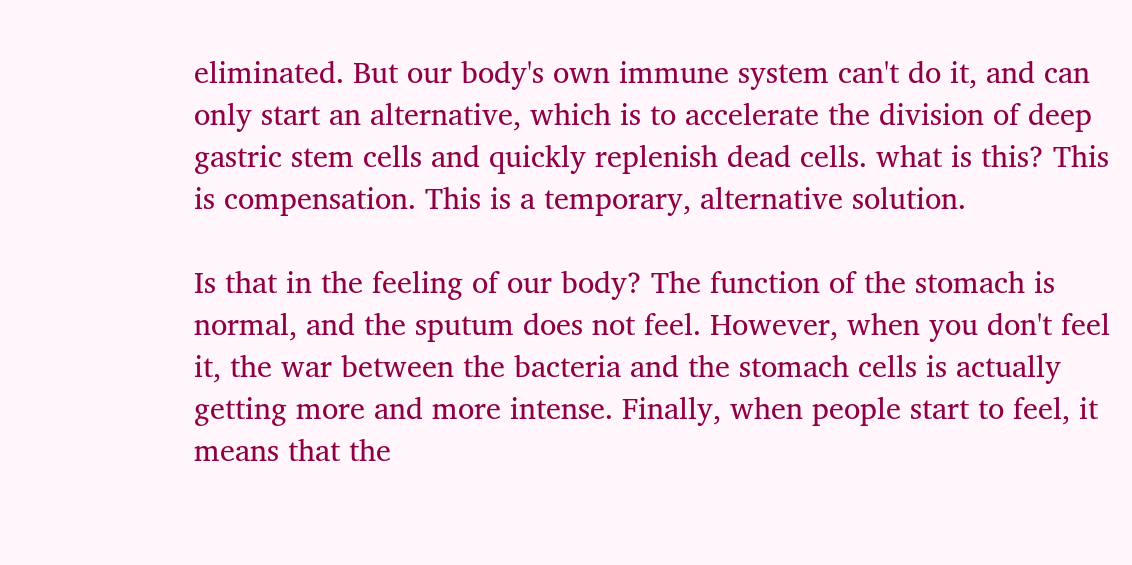eliminated. But our body's own immune system can't do it, and can only start an alternative, which is to accelerate the division of deep gastric stem cells and quickly replenish dead cells. what is this? This is compensation. This is a temporary, alternative solution.

Is that in the feeling of our body? The function of the stomach is normal, and the sputum does not feel. However, when you don't feel it, the war between the bacteria and the stomach cells is actually getting more and more intense. Finally, when people start to feel, it means that the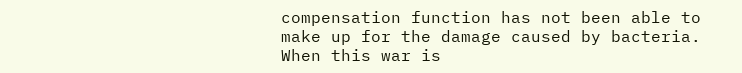compensation function has not been able to make up for the damage caused by bacteria. When this war is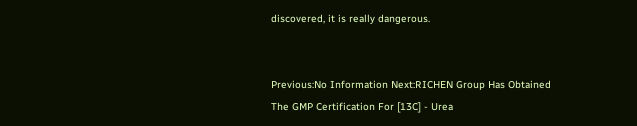discovered, it is really dangerous.


Previous:No Information Next:RICHEN Group Has Obtained The GMP Certification For [13C] - Urea